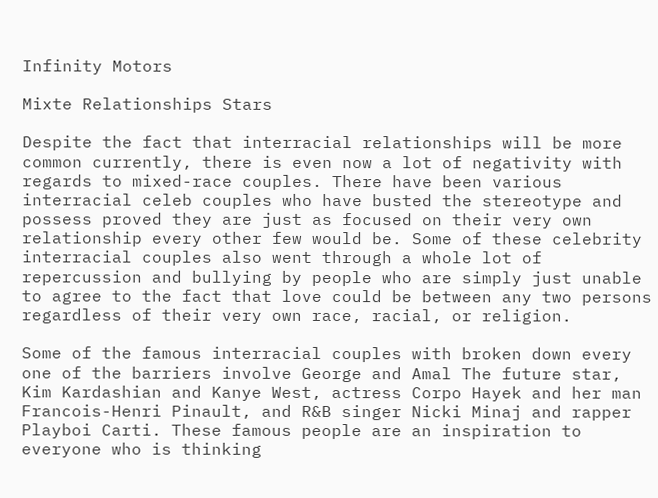Infinity Motors

Mixte Relationships Stars

Despite the fact that interracial relationships will be more common currently, there is even now a lot of negativity with regards to mixed-race couples. There have been various interracial celeb couples who have busted the stereotype and possess proved they are just as focused on their very own relationship every other few would be. Some of these celebrity interracial couples also went through a whole lot of repercussion and bullying by people who are simply just unable to agree to the fact that love could be between any two persons regardless of their very own race, racial, or religion.

Some of the famous interracial couples with broken down every one of the barriers involve George and Amal The future star, Kim Kardashian and Kanye West, actress Corpo Hayek and her man Francois-Henri Pinault, and R&B singer Nicki Minaj and rapper Playboi Carti. These famous people are an inspiration to everyone who is thinking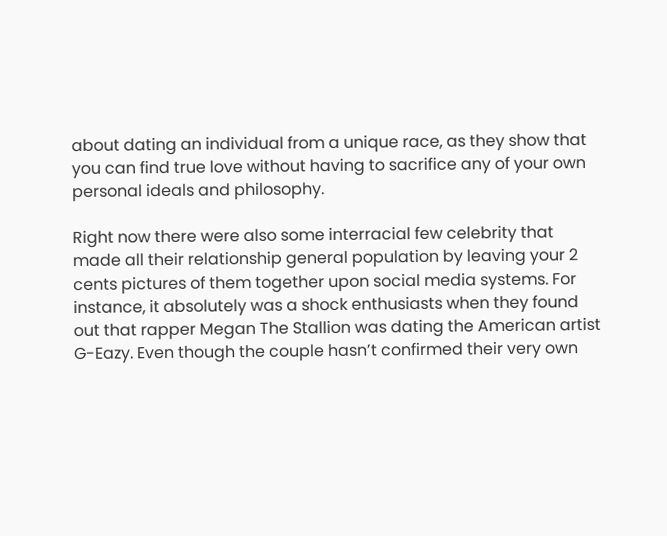about dating an individual from a unique race, as they show that you can find true love without having to sacrifice any of your own personal ideals and philosophy.

Right now there were also some interracial few celebrity that made all their relationship general population by leaving your 2 cents pictures of them together upon social media systems. For instance, it absolutely was a shock enthusiasts when they found out that rapper Megan The Stallion was dating the American artist G-Eazy. Even though the couple hasn’t confirmed their very own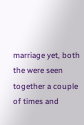marriage yet, both the were seen together a couple of times and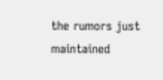the rumors just maintained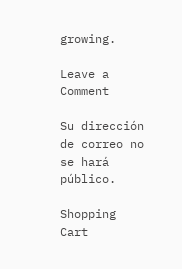growing.

Leave a Comment

Su dirección de correo no se hará público.

Shopping Cart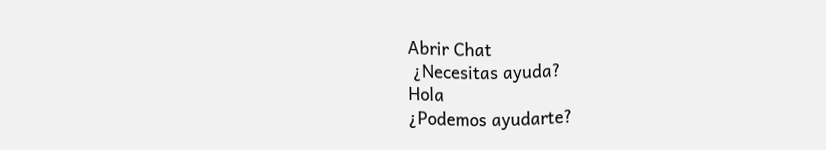Abrir Chat
 ¿Necesitas ayuda?
Hola
¿Podemos ayudarte?